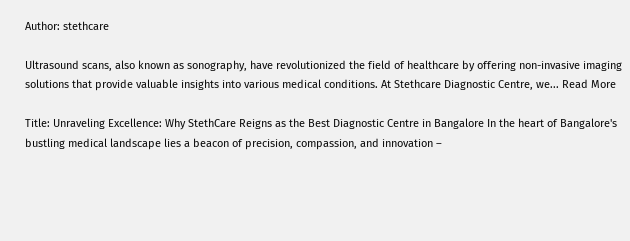Author: stethcare

Ultrasound scans, also known as sonography, have revolutionized the field of healthcare by offering non-invasive imaging solutions that provide valuable insights into various medical conditions. At Stethcare Diagnostic Centre, we... Read More

Title: Unraveling Excellence: Why StethCare Reigns as the Best Diagnostic Centre in Bangalore In the heart of Bangalore's bustling medical landscape lies a beacon of precision, compassion, and innovation –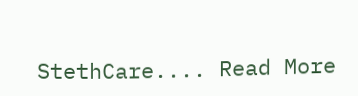StethCare.... Read More